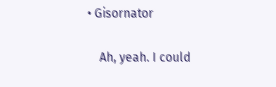• Gisornator

    Ah, yeah. I could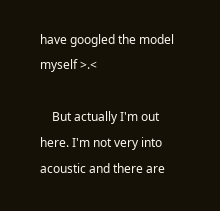have googled the model myself >.<

    But actually I'm out here. I'm not very into acoustic and there are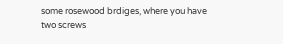some rosewood brdiges, where you have two screws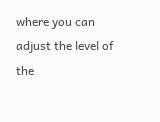where you can adjust the level of the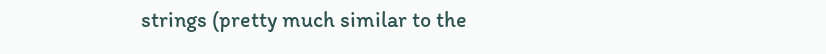strings (pretty much similar to the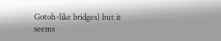Gotoh-like bridges) but it seems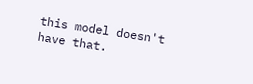this model doesn't have that.